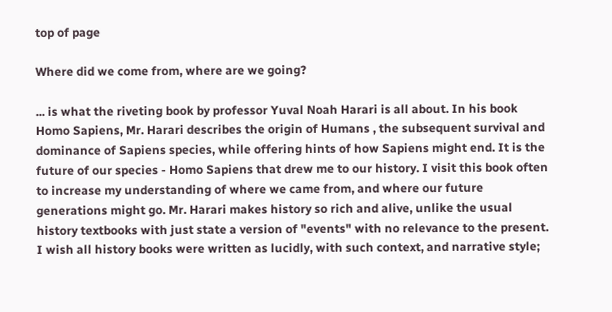top of page

Where did we come from, where are we going?

... is what the riveting book by professor Yuval Noah Harari is all about. In his book Homo Sapiens, Mr. Harari describes the origin of Humans , the subsequent survival and dominance of Sapiens species, while offering hints of how Sapiens might end. It is the future of our species - Homo Sapiens that drew me to our history. I visit this book often to increase my understanding of where we came from, and where our future generations might go. Mr. Harari makes history so rich and alive, unlike the usual history textbooks with just state a version of "events" with no relevance to the present. I wish all history books were written as lucidly, with such context, and narrative style;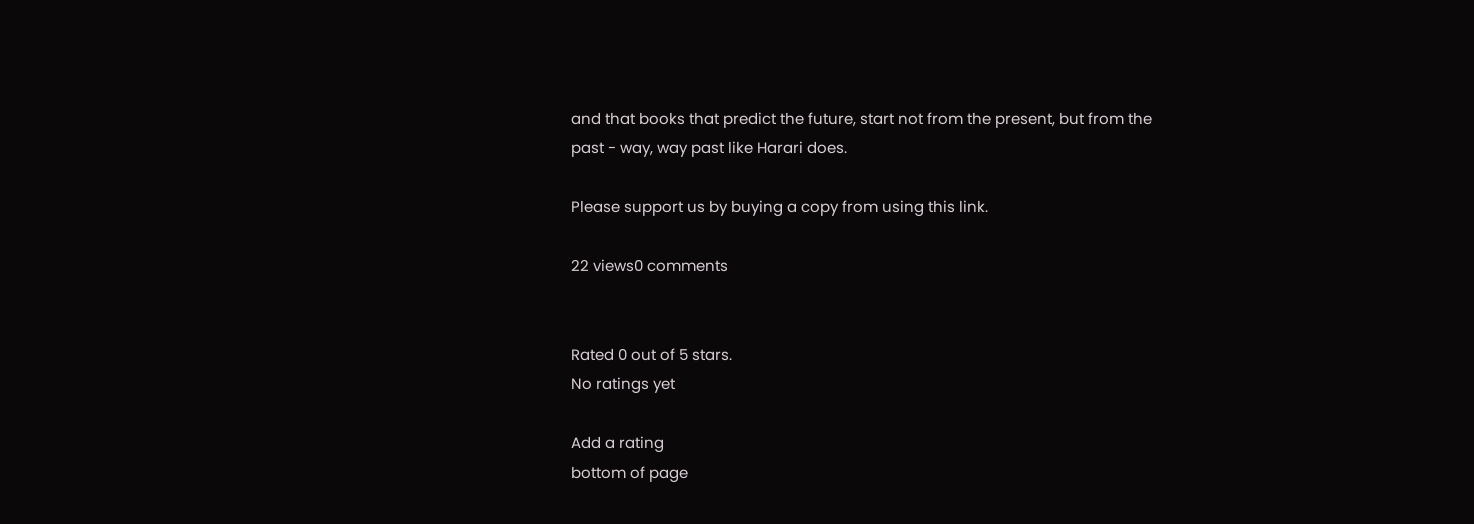and that books that predict the future, start not from the present, but from the past - way, way past like Harari does.

Please support us by buying a copy from using this link.

22 views0 comments


Rated 0 out of 5 stars.
No ratings yet

Add a rating
bottom of page